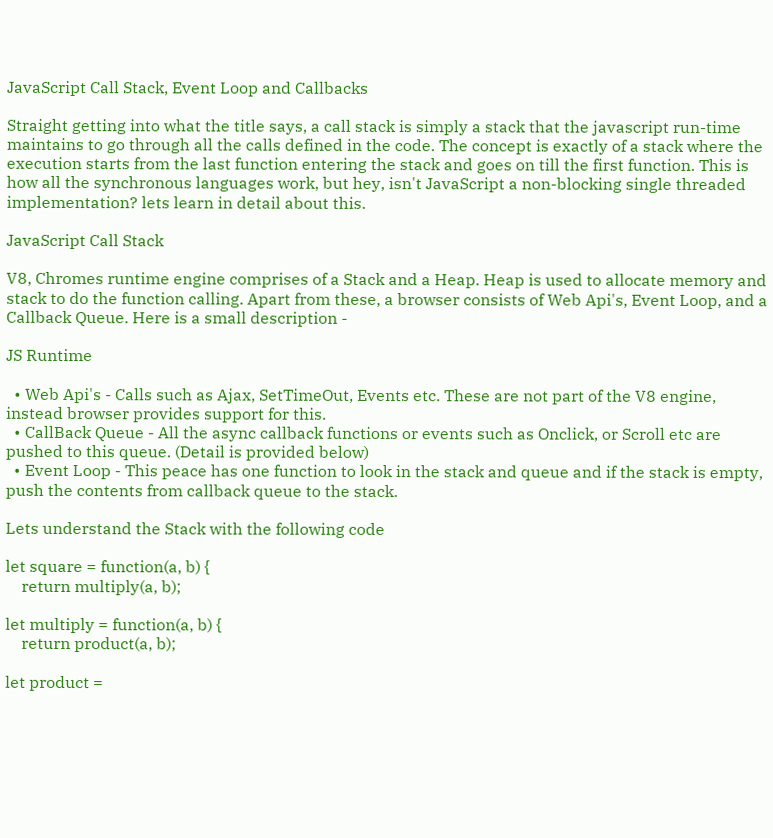JavaScript Call Stack, Event Loop and Callbacks

Straight getting into what the title says, a call stack is simply a stack that the javascript run-time maintains to go through all the calls defined in the code. The concept is exactly of a stack where the execution starts from the last function entering the stack and goes on till the first function. This is how all the synchronous languages work, but hey, isn't JavaScript a non-blocking single threaded implementation? lets learn in detail about this.

JavaScript Call Stack

V8, Chromes runtime engine comprises of a Stack and a Heap. Heap is used to allocate memory and stack to do the function calling. Apart from these, a browser consists of Web Api's, Event Loop, and a Callback Queue. Here is a small description -

JS Runtime

  • Web Api's - Calls such as Ajax, SetTimeOut, Events etc. These are not part of the V8 engine, instead browser provides support for this.
  • CallBack Queue - All the async callback functions or events such as Onclick, or Scroll etc are pushed to this queue. (Detail is provided below)
  • Event Loop - This peace has one function to look in the stack and queue and if the stack is empty, push the contents from callback queue to the stack.

Lets understand the Stack with the following code

let square = function(a, b) {
    return multiply(a, b);

let multiply = function(a, b) {
    return product(a, b);

let product =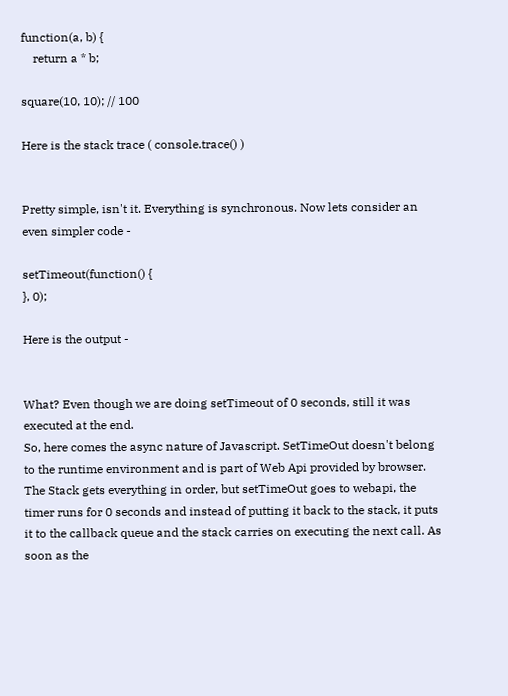function(a, b) {
    return a * b;

square(10, 10); // 100

Here is the stack trace ( console.trace() )


Pretty simple, isn't it. Everything is synchronous. Now lets consider an even simpler code -

setTimeout(function() {
}, 0);

Here is the output -


What? Even though we are doing setTimeout of 0 seconds, still it was executed at the end.
So, here comes the async nature of Javascript. SetTimeOut doesn't belong to the runtime environment and is part of Web Api provided by browser. The Stack gets everything in order, but setTimeOut goes to webapi, the timer runs for 0 seconds and instead of putting it back to the stack, it puts it to the callback queue and the stack carries on executing the next call. As soon as the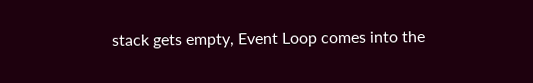stack gets empty, Event Loop comes into the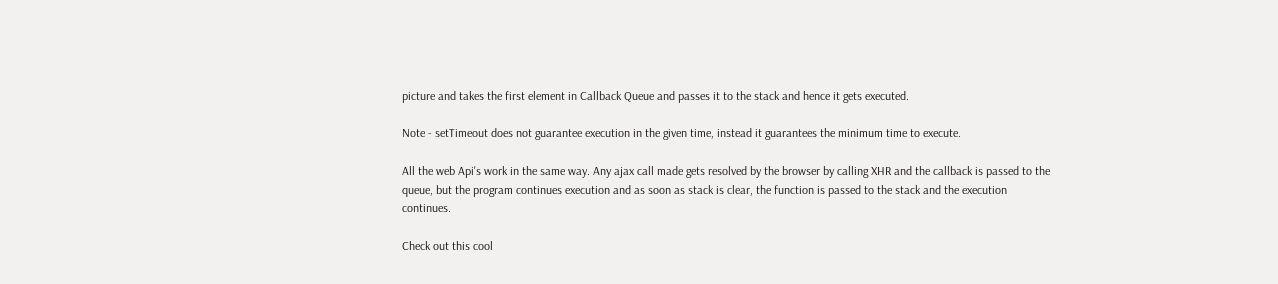picture and takes the first element in Callback Queue and passes it to the stack and hence it gets executed.

Note - setTimeout does not guarantee execution in the given time, instead it guarantees the minimum time to execute.

All the web Api's work in the same way. Any ajax call made gets resolved by the browser by calling XHR and the callback is passed to the queue, but the program continues execution and as soon as stack is clear, the function is passed to the stack and the execution continues.

Check out this cool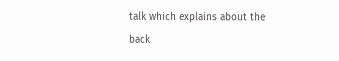talk which explains about the back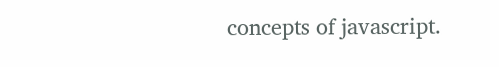concepts of javascript.